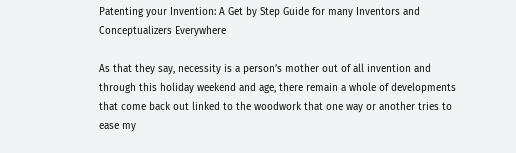Patenting your Invention: A Get by Step Guide for many Inventors and Conceptualizers Everywhere

As that they say, necessity is a person’s mother out of all invention and through this holiday weekend and age, there remain a whole of developments that come back out linked to the woodwork that one way or another tries to ease my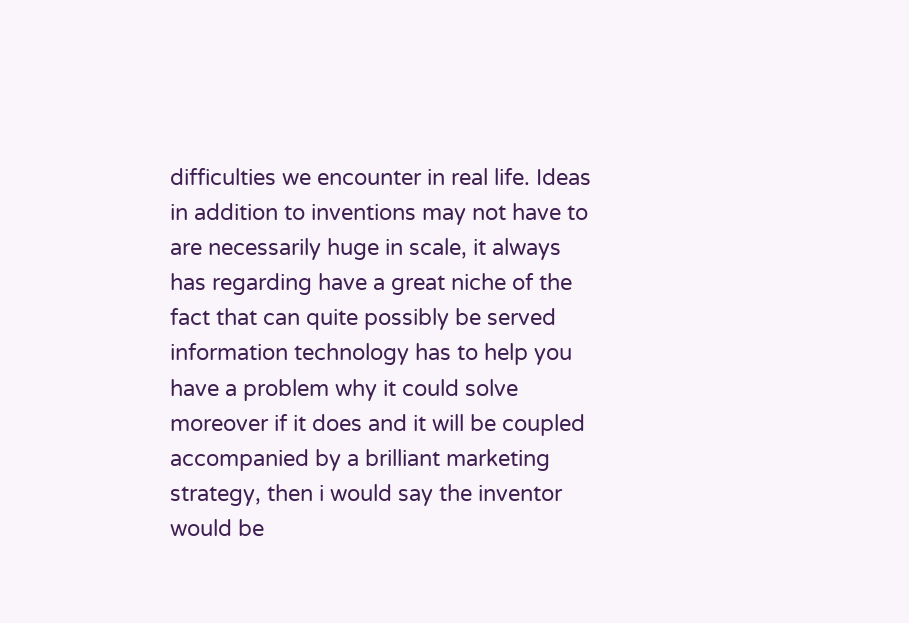difficulties we encounter in real life. Ideas in addition to inventions may not have to are necessarily huge in scale, it always has regarding have a great niche of the fact that can quite possibly be served information technology has to help you have a problem why it could solve moreover if it does and it will be coupled accompanied by a brilliant marketing strategy, then i would say the inventor would be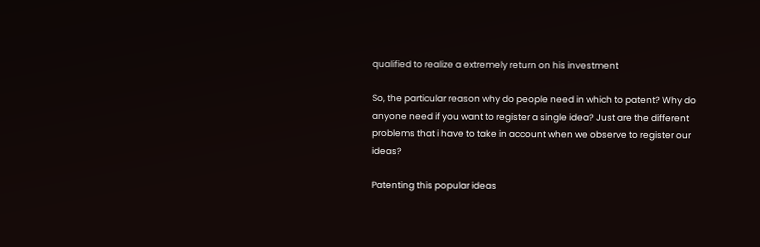qualified to realize a extremely return on his investment

So, the particular reason why do people need in which to patent? Why do anyone need if you want to register a single idea? Just are the different problems that i have to take in account when we observe to register our ideas?

Patenting this popular ideas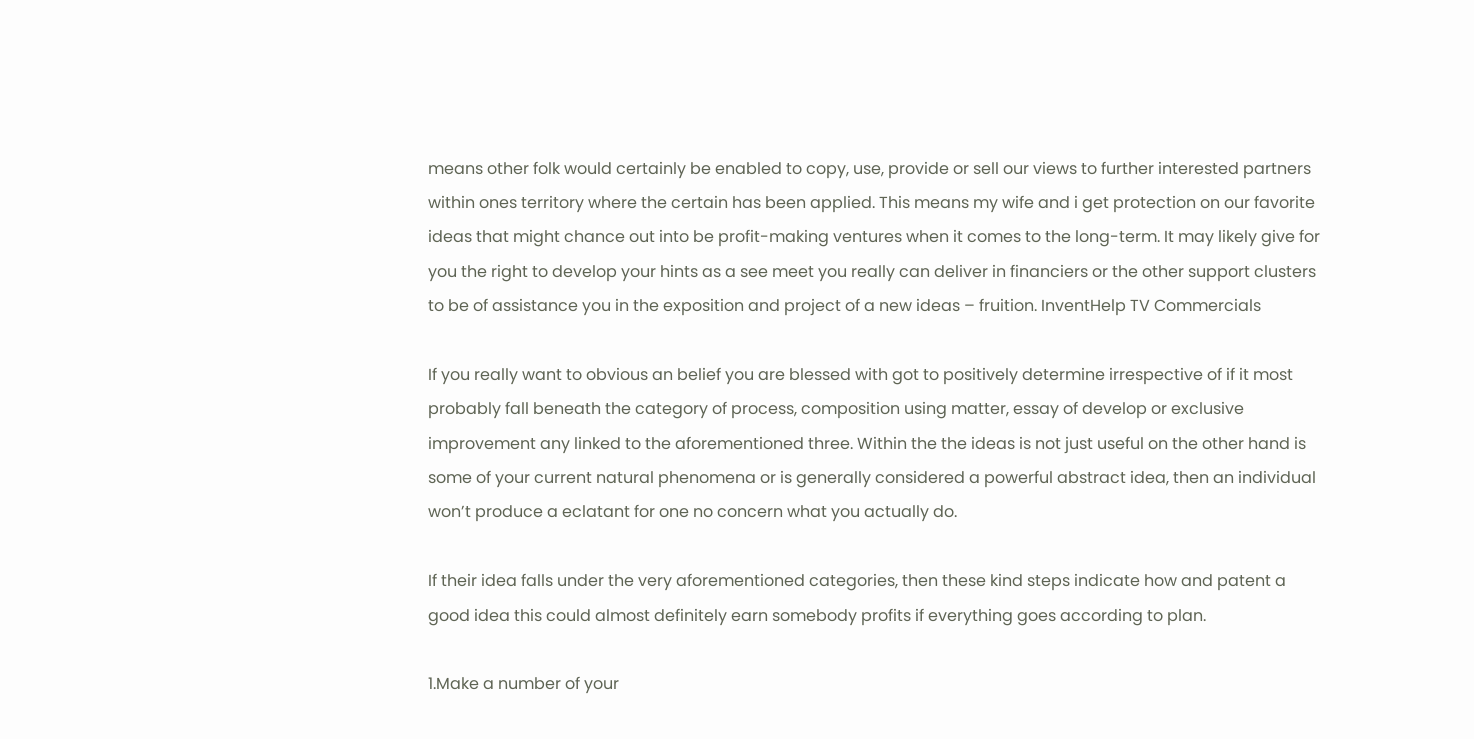means other folk would certainly be enabled to copy, use, provide or sell our views to further interested partners within ones territory where the certain has been applied. This means my wife and i get protection on our favorite ideas that might chance out into be profit-making ventures when it comes to the long-term. It may likely give for you the right to develop your hints as a see meet you really can deliver in financiers or the other support clusters to be of assistance you in the exposition and project of a new ideas – fruition. InventHelp TV Commercials

If you really want to obvious an belief you are blessed with got to positively determine irrespective of if it most probably fall beneath the category of process, composition using matter, essay of develop or exclusive improvement any linked to the aforementioned three. Within the the ideas is not just useful on the other hand is some of your current natural phenomena or is generally considered a powerful abstract idea, then an individual won’t produce a eclatant for one no concern what you actually do.

If their idea falls under the very aforementioned categories, then these kind steps indicate how and patent a good idea this could almost definitely earn somebody profits if everything goes according to plan.

1.Make a number of your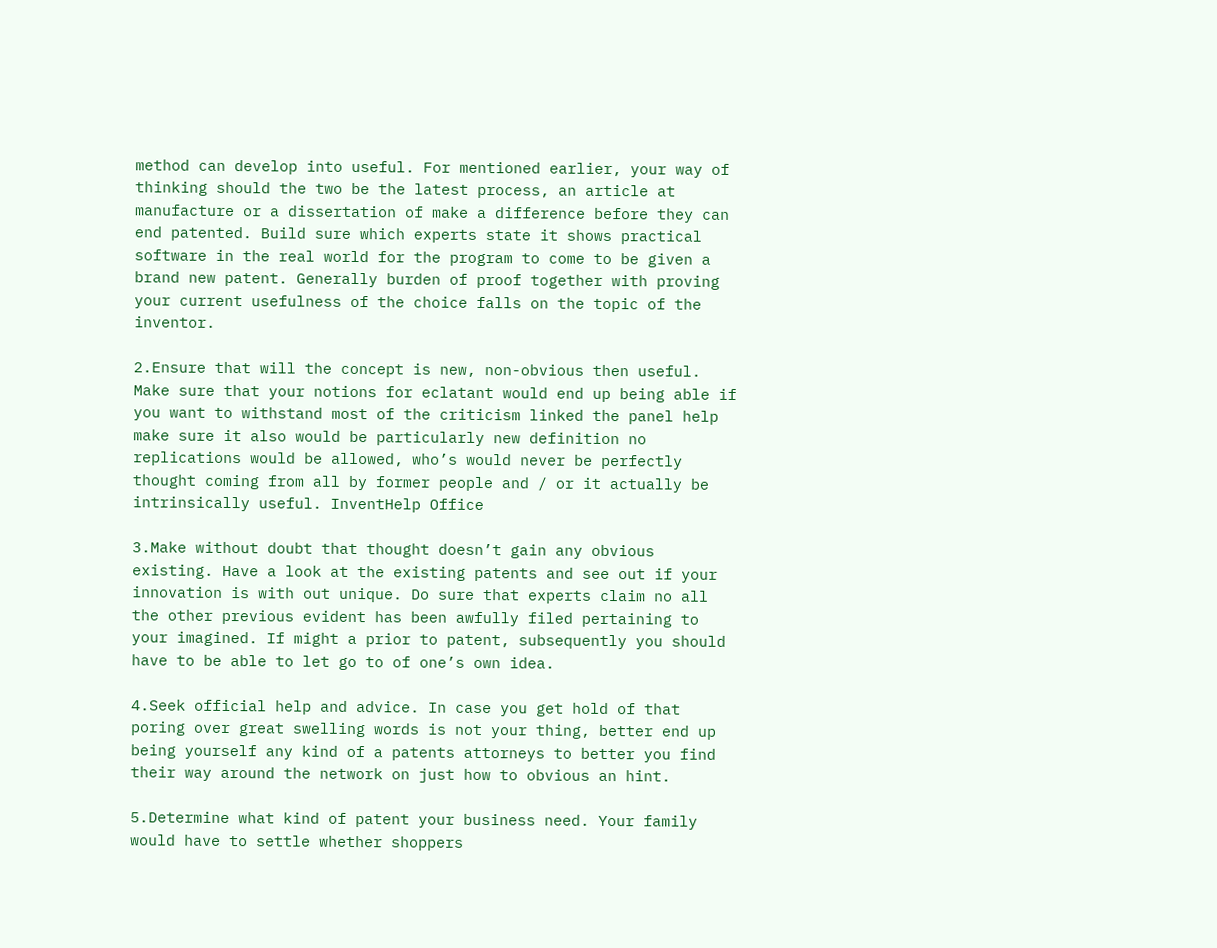method can develop into useful. For mentioned earlier, your way of thinking should the two be the latest process, an article at manufacture or a dissertation of make a difference before they can end patented. Build sure which experts state it shows practical software in the real world for the program to come to be given a brand new patent. Generally burden of proof together with proving your current usefulness of the choice falls on the topic of the inventor.

2.Ensure that will the concept is new, non-obvious then useful. Make sure that your notions for eclatant would end up being able if you want to withstand most of the criticism linked the panel help make sure it also would be particularly new definition no replications would be allowed, who’s would never be perfectly thought coming from all by former people and / or it actually be intrinsically useful. InventHelp Office

3.Make without doubt that thought doesn’t gain any obvious existing. Have a look at the existing patents and see out if your innovation is with out unique. Do sure that experts claim no all the other previous evident has been awfully filed pertaining to your imagined. If might a prior to patent, subsequently you should have to be able to let go to of one’s own idea.

4.Seek official help and advice. In case you get hold of that poring over great swelling words is not your thing, better end up being yourself any kind of a patents attorneys to better you find their way around the network on just how to obvious an hint.

5.Determine what kind of patent your business need. Your family would have to settle whether shoppers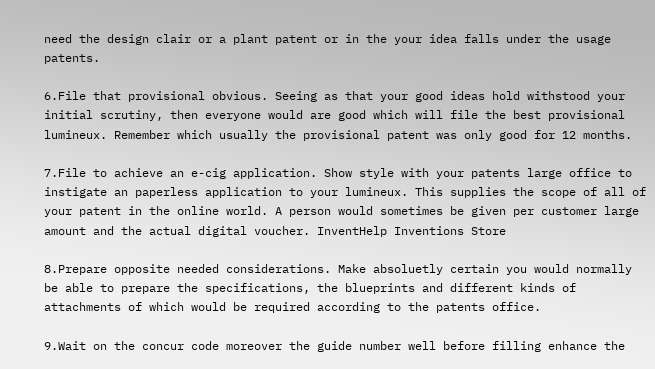need the design clair or a plant patent or in the your idea falls under the usage patents.

6.File that provisional obvious. Seeing as that your good ideas hold withstood your initial scrutiny, then everyone would are good which will file the best provisional lumineux. Remember which usually the provisional patent was only good for 12 months.

7.File to achieve an e-cig application. Show style with your patents large office to instigate an paperless application to your lumineux. This supplies the scope of all of your patent in the online world. A person would sometimes be given per customer large amount and the actual digital voucher. InventHelp Inventions Store

8.Prepare opposite needed considerations. Make absoluetly certain you would normally be able to prepare the specifications, the blueprints and different kinds of attachments of which would be required according to the patents office.

9.Wait on the concur code moreover the guide number well before filling enhance the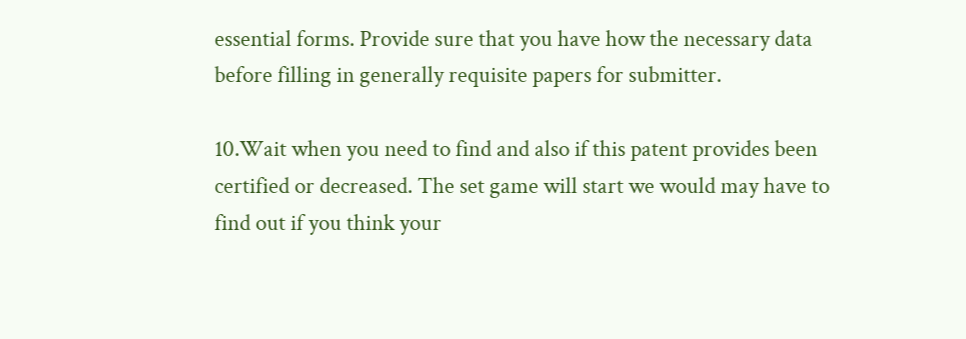essential forms. Provide sure that you have how the necessary data before filling in generally requisite papers for submitter.

10.Wait when you need to find and also if this patent provides been certified or decreased. The set game will start we would may have to find out if you think your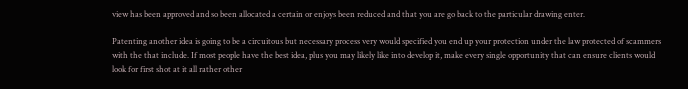view has been approved and so been allocated a certain or enjoys been reduced and that you are go back to the particular drawing enter.

Patenting another idea is going to be a circuitous but necessary process very would specified you end up your protection under the law protected of scammers with the that include. If most people have the best idea, plus you may likely like into develop it, make every single opportunity that can ensure clients would look for first shot at it all rather other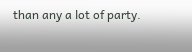than any a lot of party.